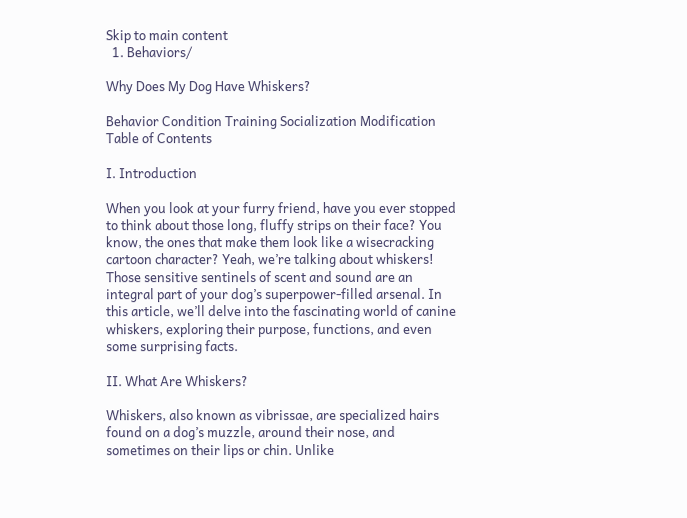Skip to main content
  1. Behaviors/

Why Does My Dog Have Whiskers?

Behavior Condition Training Socialization Modification
Table of Contents

I. Introduction

When you look at your furry friend, have you ever stopped to think about those long, fluffy strips on their face? You know, the ones that make them look like a wisecracking cartoon character? Yeah, we’re talking about whiskers! Those sensitive sentinels of scent and sound are an integral part of your dog’s superpower-filled arsenal. In this article, we’ll delve into the fascinating world of canine whiskers, exploring their purpose, functions, and even some surprising facts.

II. What Are Whiskers?

Whiskers, also known as vibrissae, are specialized hairs found on a dog’s muzzle, around their nose, and sometimes on their lips or chin. Unlike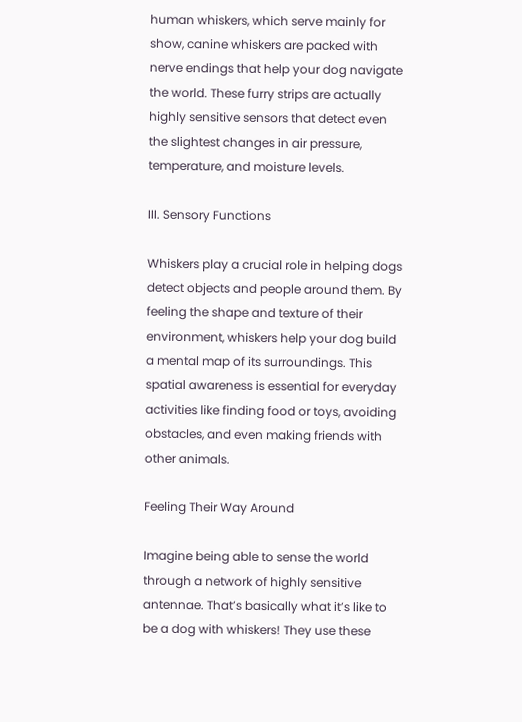human whiskers, which serve mainly for show, canine whiskers are packed with nerve endings that help your dog navigate the world. These furry strips are actually highly sensitive sensors that detect even the slightest changes in air pressure, temperature, and moisture levels.

III. Sensory Functions

Whiskers play a crucial role in helping dogs detect objects and people around them. By feeling the shape and texture of their environment, whiskers help your dog build a mental map of its surroundings. This spatial awareness is essential for everyday activities like finding food or toys, avoiding obstacles, and even making friends with other animals.

Feeling Their Way Around

Imagine being able to sense the world through a network of highly sensitive antennae. That’s basically what it’s like to be a dog with whiskers! They use these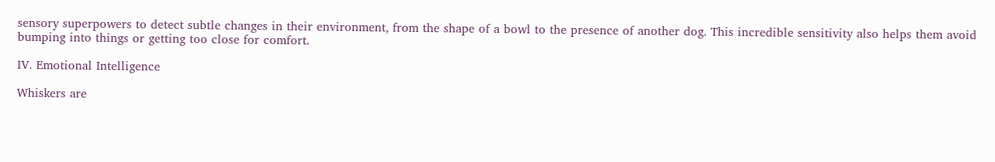sensory superpowers to detect subtle changes in their environment, from the shape of a bowl to the presence of another dog. This incredible sensitivity also helps them avoid bumping into things or getting too close for comfort.

IV. Emotional Intelligence

Whiskers are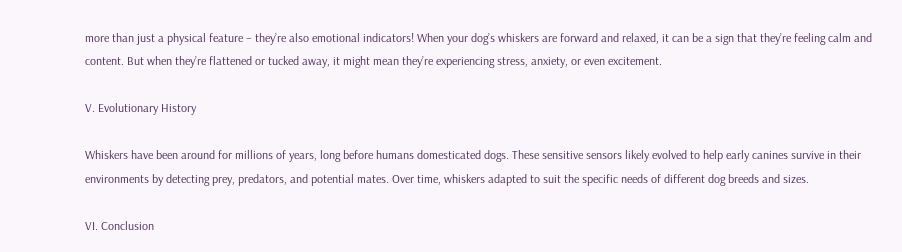more than just a physical feature – they’re also emotional indicators! When your dog’s whiskers are forward and relaxed, it can be a sign that they’re feeling calm and content. But when they’re flattened or tucked away, it might mean they’re experiencing stress, anxiety, or even excitement.

V. Evolutionary History

Whiskers have been around for millions of years, long before humans domesticated dogs. These sensitive sensors likely evolved to help early canines survive in their environments by detecting prey, predators, and potential mates. Over time, whiskers adapted to suit the specific needs of different dog breeds and sizes.

VI. Conclusion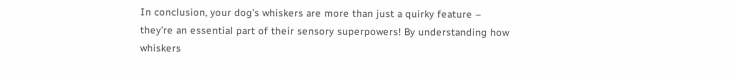In conclusion, your dog’s whiskers are more than just a quirky feature – they’re an essential part of their sensory superpowers! By understanding how whiskers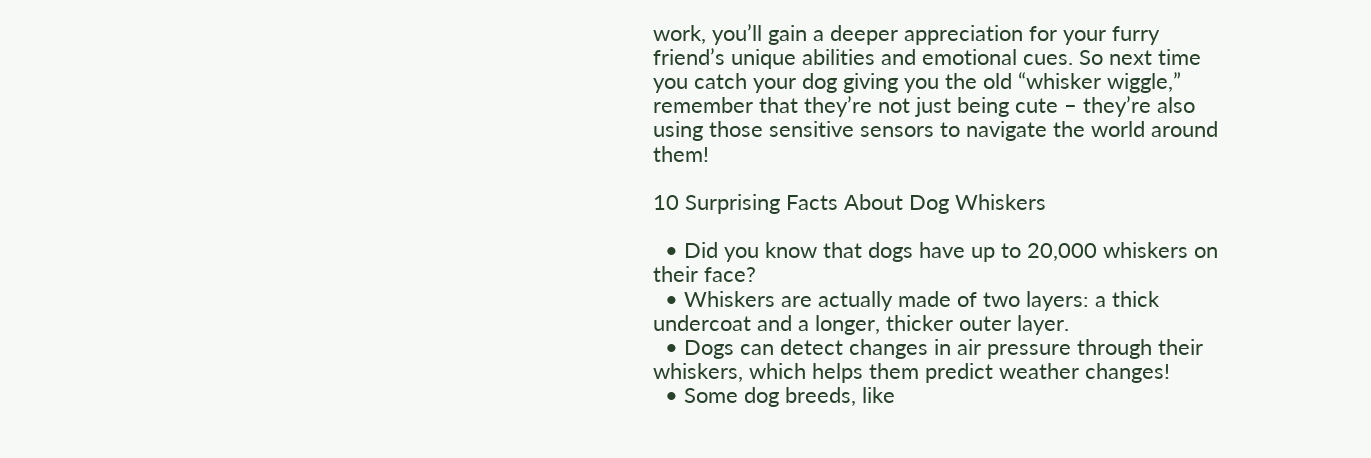work, you’ll gain a deeper appreciation for your furry friend’s unique abilities and emotional cues. So next time you catch your dog giving you the old “whisker wiggle,” remember that they’re not just being cute – they’re also using those sensitive sensors to navigate the world around them!

10 Surprising Facts About Dog Whiskers

  • Did you know that dogs have up to 20,000 whiskers on their face?
  • Whiskers are actually made of two layers: a thick undercoat and a longer, thicker outer layer.
  • Dogs can detect changes in air pressure through their whiskers, which helps them predict weather changes!
  • Some dog breeds, like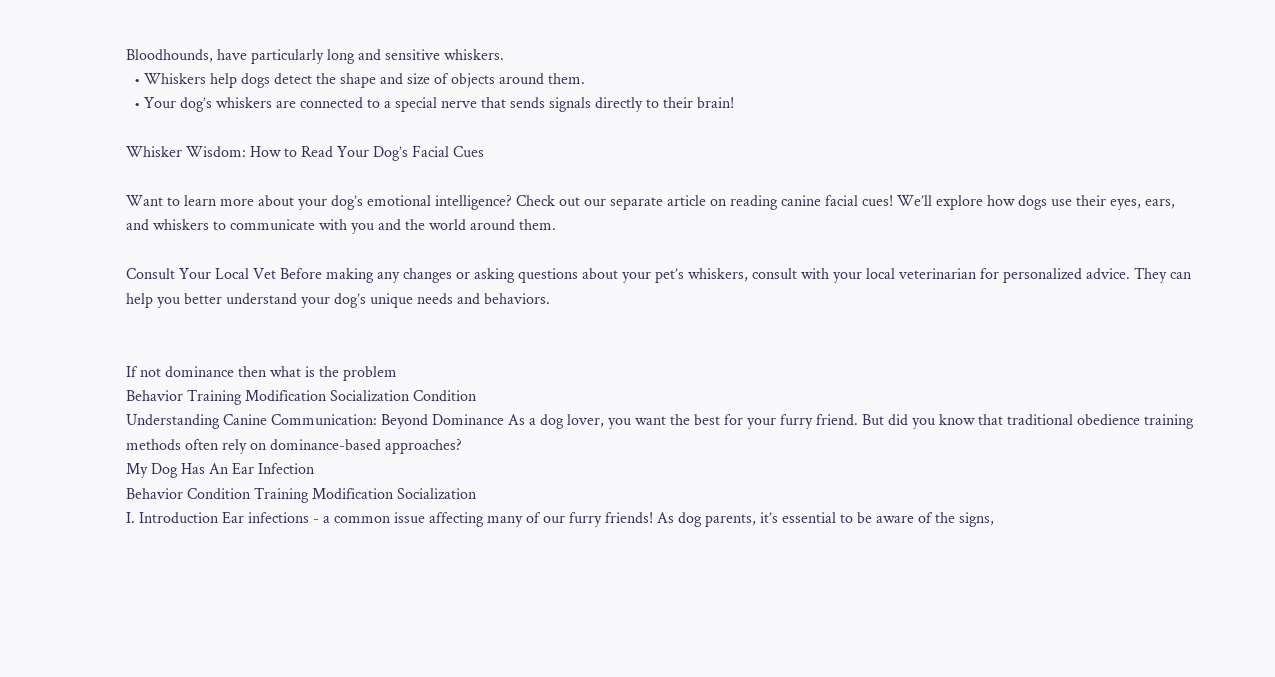Bloodhounds, have particularly long and sensitive whiskers.
  • Whiskers help dogs detect the shape and size of objects around them.
  • Your dog’s whiskers are connected to a special nerve that sends signals directly to their brain!

Whisker Wisdom: How to Read Your Dog’s Facial Cues

Want to learn more about your dog’s emotional intelligence? Check out our separate article on reading canine facial cues! We’ll explore how dogs use their eyes, ears, and whiskers to communicate with you and the world around them.

Consult Your Local Vet Before making any changes or asking questions about your pet’s whiskers, consult with your local veterinarian for personalized advice. They can help you better understand your dog’s unique needs and behaviors.


If not dominance then what is the problem
Behavior Training Modification Socialization Condition
Understanding Canine Communication: Beyond Dominance As a dog lover, you want the best for your furry friend. But did you know that traditional obedience training methods often rely on dominance-based approaches?
My Dog Has An Ear Infection
Behavior Condition Training Modification Socialization
I. Introduction Ear infections - a common issue affecting many of our furry friends! As dog parents, it’s essential to be aware of the signs,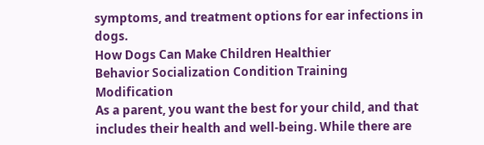symptoms, and treatment options for ear infections in dogs.
How Dogs Can Make Children Healthier
Behavior Socialization Condition Training Modification
As a parent, you want the best for your child, and that includes their health and well-being. While there are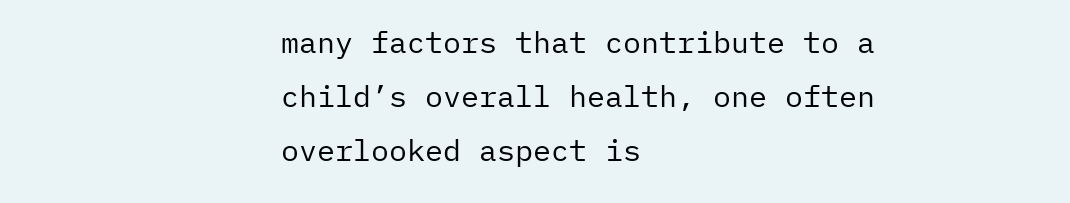many factors that contribute to a child’s overall health, one often overlooked aspect is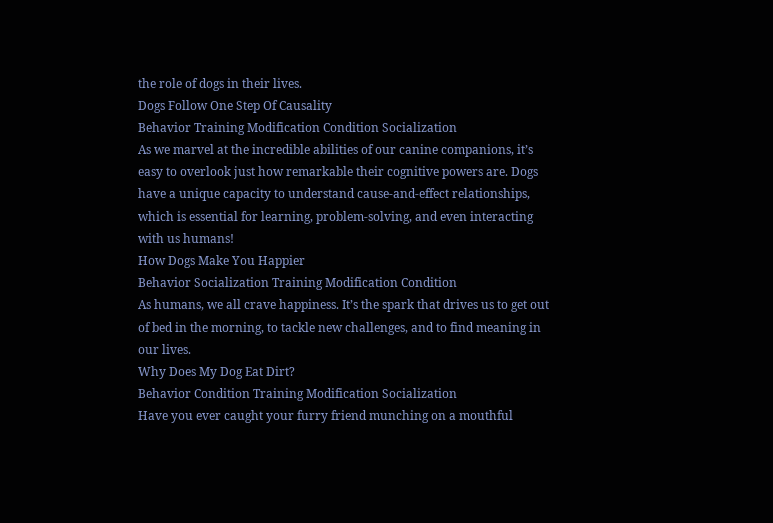the role of dogs in their lives.
Dogs Follow One Step Of Causality
Behavior Training Modification Condition Socialization
As we marvel at the incredible abilities of our canine companions, it’s easy to overlook just how remarkable their cognitive powers are. Dogs have a unique capacity to understand cause-and-effect relationships, which is essential for learning, problem-solving, and even interacting with us humans!
How Dogs Make You Happier
Behavior Socialization Training Modification Condition
As humans, we all crave happiness. It’s the spark that drives us to get out of bed in the morning, to tackle new challenges, and to find meaning in our lives.
Why Does My Dog Eat Dirt?
Behavior Condition Training Modification Socialization
Have you ever caught your furry friend munching on a mouthful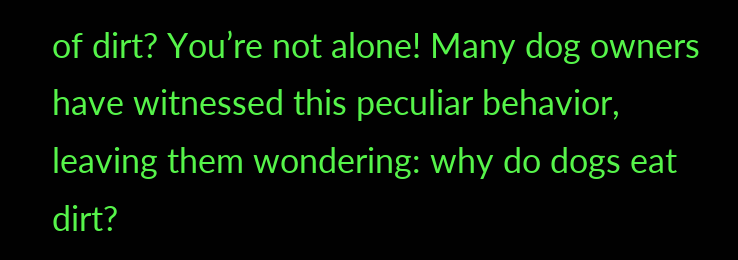of dirt? You’re not alone! Many dog owners have witnessed this peculiar behavior, leaving them wondering: why do dogs eat dirt?